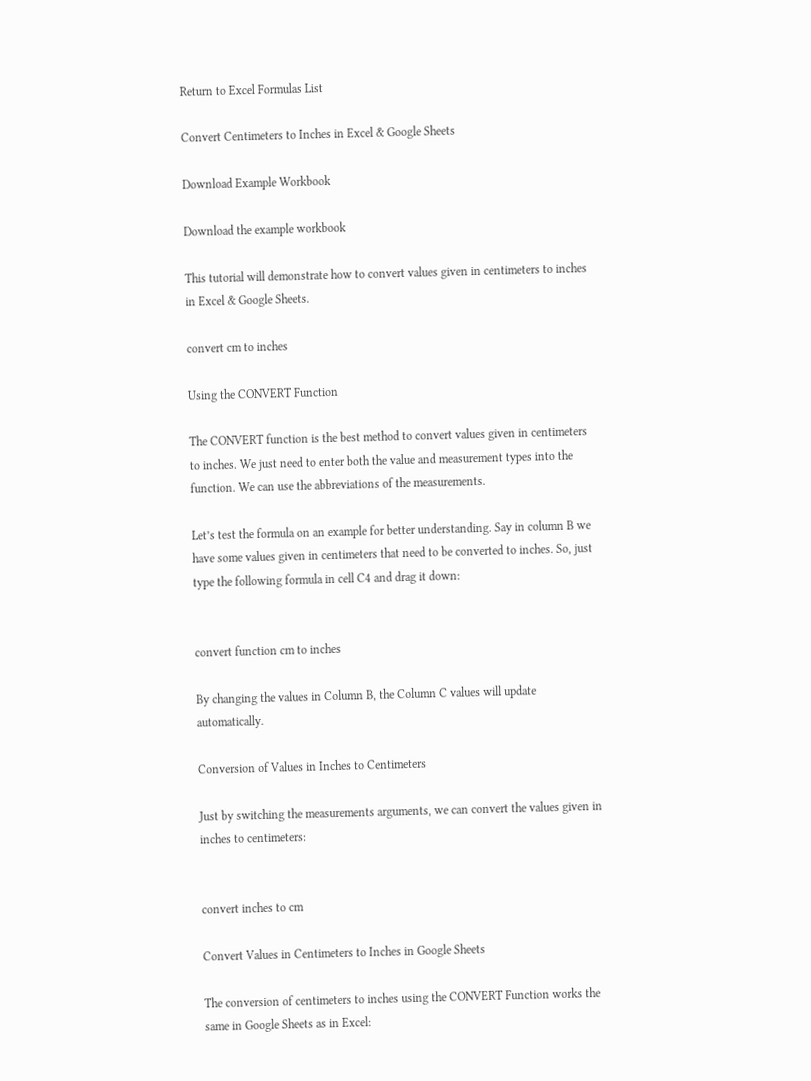Return to Excel Formulas List

Convert Centimeters to Inches in Excel & Google Sheets

Download Example Workbook

Download the example workbook

This tutorial will demonstrate how to convert values given in centimeters to inches in Excel & Google Sheets.

convert cm to inches

Using the CONVERT Function

The CONVERT function is the best method to convert values given in centimeters to inches. We just need to enter both the value and measurement types into the function. We can use the abbreviations of the measurements.

Let’s test the formula on an example for better understanding. Say in column B we have some values given in centimeters that need to be converted to inches. So, just type the following formula in cell C4 and drag it down:


convert function cm to inches

By changing the values in Column B, the Column C values will update automatically.

Conversion of Values in Inches to Centimeters

Just by switching the measurements arguments, we can convert the values given in inches to centimeters:


convert inches to cm

Convert Values in Centimeters to Inches in Google Sheets

The conversion of centimeters to inches using the CONVERT Function works the same in Google Sheets as in Excel: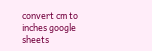convert cm to inches google sheets